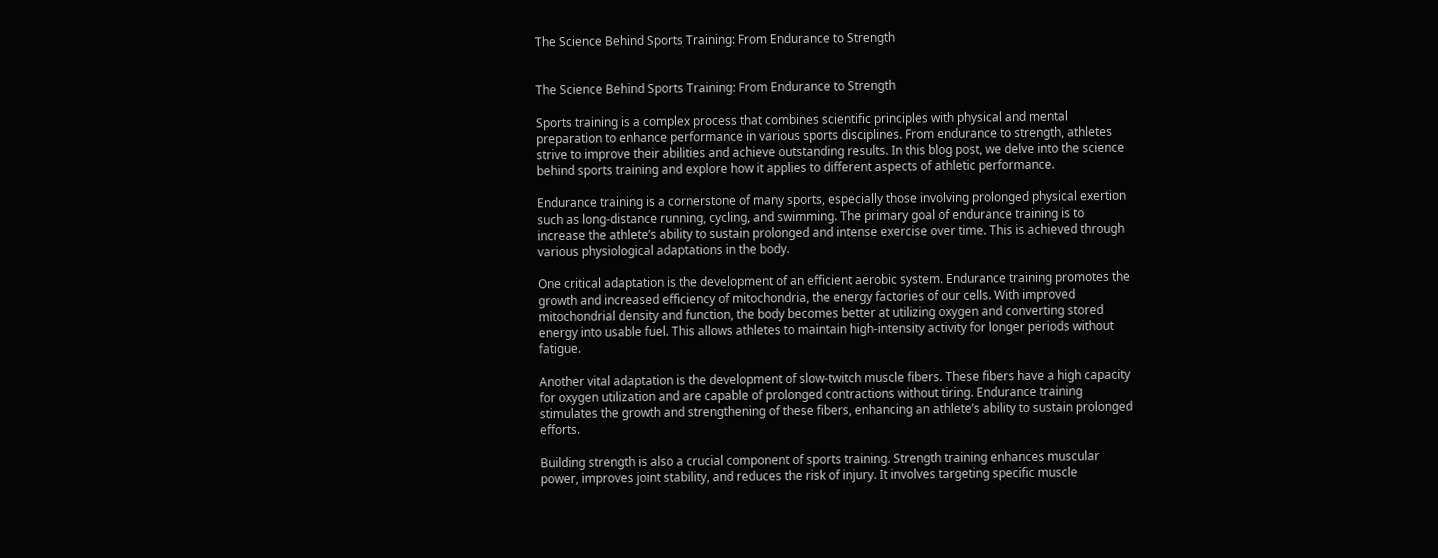The Science Behind Sports Training: From Endurance to Strength


The Science Behind Sports Training: From Endurance to Strength

Sports training is a complex process that combines scientific principles with physical and mental preparation to enhance performance in various sports disciplines. From endurance to strength, athletes strive to improve their abilities and achieve outstanding results. In this blog post, we delve into the science behind sports training and explore how it applies to different aspects of athletic performance.

Endurance training is a cornerstone of many sports, especially those involving prolonged physical exertion such as long-distance running, cycling, and swimming. The primary goal of endurance training is to increase the athlete’s ability to sustain prolonged and intense exercise over time. This is achieved through various physiological adaptations in the body.

One critical adaptation is the development of an efficient aerobic system. Endurance training promotes the growth and increased efficiency of mitochondria, the energy factories of our cells. With improved mitochondrial density and function, the body becomes better at utilizing oxygen and converting stored energy into usable fuel. This allows athletes to maintain high-intensity activity for longer periods without fatigue.

Another vital adaptation is the development of slow-twitch muscle fibers. These fibers have a high capacity for oxygen utilization and are capable of prolonged contractions without tiring. Endurance training stimulates the growth and strengthening of these fibers, enhancing an athlete’s ability to sustain prolonged efforts.

Building strength is also a crucial component of sports training. Strength training enhances muscular power, improves joint stability, and reduces the risk of injury. It involves targeting specific muscle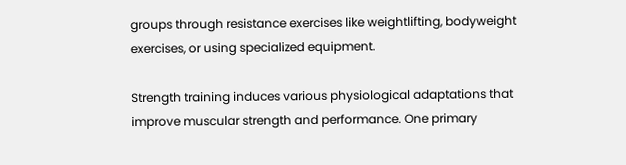groups through resistance exercises like weightlifting, bodyweight exercises, or using specialized equipment.

Strength training induces various physiological adaptations that improve muscular strength and performance. One primary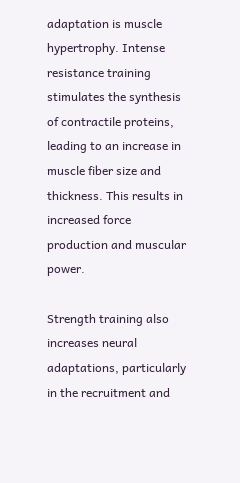adaptation is muscle hypertrophy. Intense resistance training stimulates the synthesis of contractile proteins, leading to an increase in muscle fiber size and thickness. This results in increased force production and muscular power.

Strength training also increases neural adaptations, particularly in the recruitment and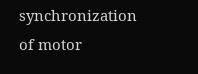synchronization of motor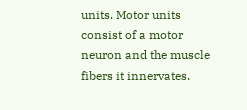units. Motor units consist of a motor neuron and the muscle fibers it innervates.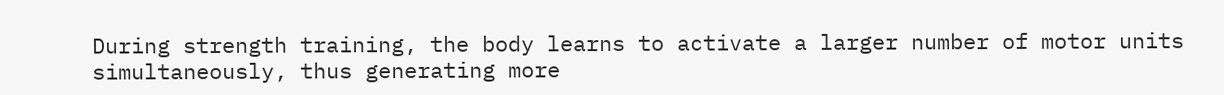During strength training, the body learns to activate a larger number of motor units simultaneously, thus generating more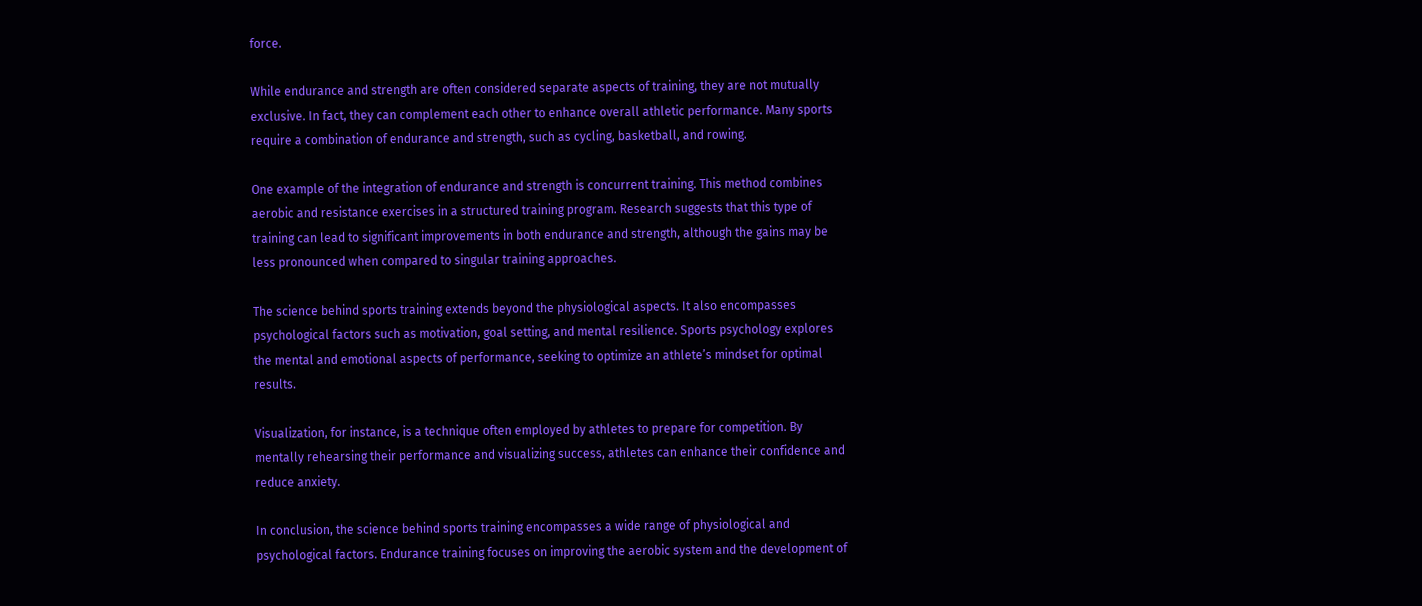force.

While endurance and strength are often considered separate aspects of training, they are not mutually exclusive. In fact, they can complement each other to enhance overall athletic performance. Many sports require a combination of endurance and strength, such as cycling, basketball, and rowing.

One example of the integration of endurance and strength is concurrent training. This method combines aerobic and resistance exercises in a structured training program. Research suggests that this type of training can lead to significant improvements in both endurance and strength, although the gains may be less pronounced when compared to singular training approaches.

The science behind sports training extends beyond the physiological aspects. It also encompasses psychological factors such as motivation, goal setting, and mental resilience. Sports psychology explores the mental and emotional aspects of performance, seeking to optimize an athlete’s mindset for optimal results.

Visualization, for instance, is a technique often employed by athletes to prepare for competition. By mentally rehearsing their performance and visualizing success, athletes can enhance their confidence and reduce anxiety.

In conclusion, the science behind sports training encompasses a wide range of physiological and psychological factors. Endurance training focuses on improving the aerobic system and the development of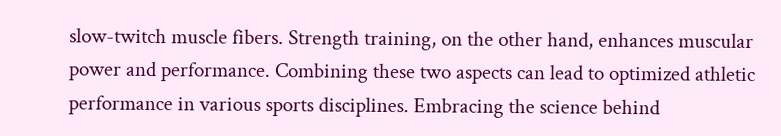slow-twitch muscle fibers. Strength training, on the other hand, enhances muscular power and performance. Combining these two aspects can lead to optimized athletic performance in various sports disciplines. Embracing the science behind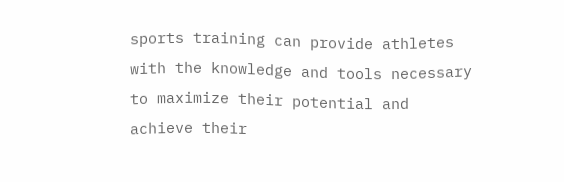sports training can provide athletes with the knowledge and tools necessary to maximize their potential and achieve their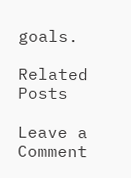goals.

Related Posts

Leave a Comment